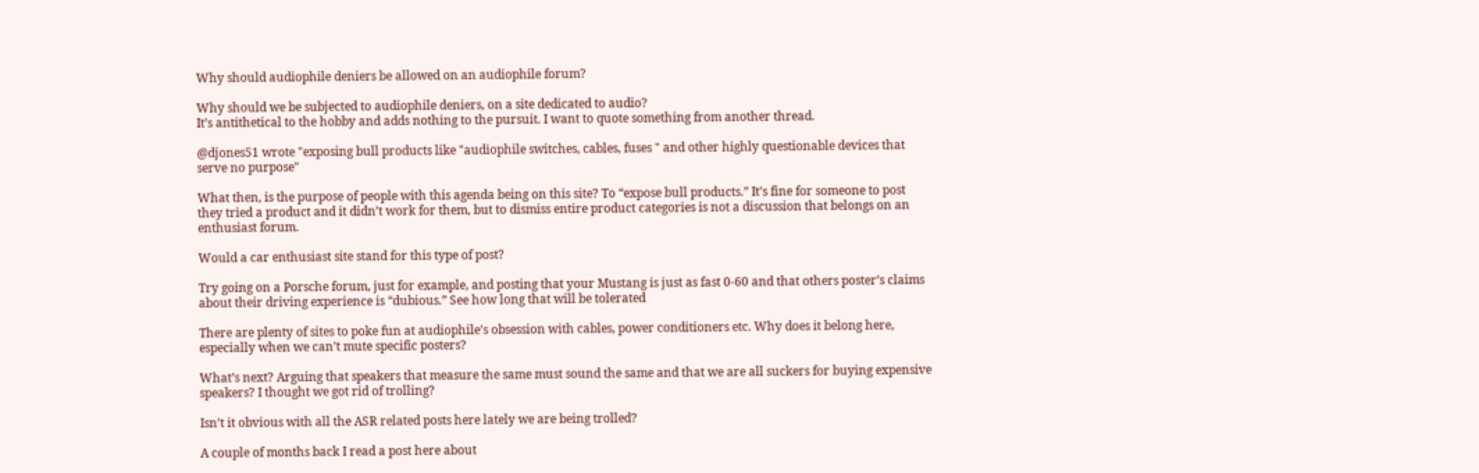Why should audiophile deniers be allowed on an audiophile forum?

Why should we be subjected to audiophile deniers, on a site dedicated to audio?
It’s antithetical to the hobby and adds nothing to the pursuit. I want to quote something from another thread.

@djones51 wrote "exposing bull products like "audiophile switches, cables, fuses " and other highly questionable devices that serve no purpose"

What then, is the purpose of people with this agenda being on this site? To “expose bull products.” It’s fine for someone to post they tried a product and it didn’t work for them, but to dismiss entire product categories is not a discussion that belongs on an enthusiast forum.

Would a car enthusiast site stand for this type of post?

Try going on a Porsche forum, just for example, and posting that your Mustang is just as fast 0-60 and that others poster’s claims about their driving experience is “dubious.” See how long that will be tolerated

There are plenty of sites to poke fun at audiophile’s obsession with cables, power conditioners etc. Why does it belong here, especially when we can’t mute specific posters?

What’s next? Arguing that speakers that measure the same must sound the same and that we are all suckers for buying expensive speakers? I thought we got rid of trolling?

Isn’t it obvious with all the ASR related posts here lately we are being trolled?

A couple of months back I read a post here about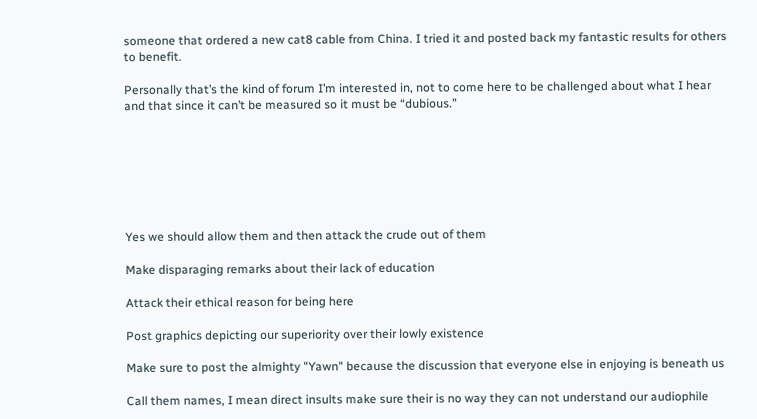someone that ordered a new cat8 cable from China. I tried it and posted back my fantastic results for others to benefit.

Personally that’s the kind of forum I’m interested in, not to come here to be challenged about what I hear and that since it can’t be measured so it must be “dubious.”







Yes we should allow them and then attack the crude out of them

Make disparaging remarks about their lack of education

Attack their ethical reason for being here

Post graphics depicting our superiority over their lowly existence

Make sure to post the almighty "Yawn" because the discussion that everyone else in enjoying is beneath us

Call them names, I mean direct insults make sure their is no way they can not understand our audiophile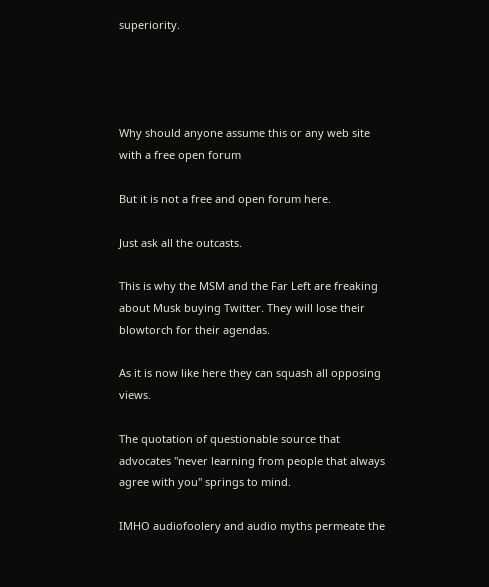superiority.




Why should anyone assume this or any web site with a free open forum

But it is not a free and open forum here.

Just ask all the outcasts.

This is why the MSM and the Far Left are freaking about Musk buying Twitter. They will lose their blowtorch for their agendas.

As it is now like here they can squash all opposing views.

The quotation of questionable source that advocates "never learning from people that always agree with you" springs to mind.

IMHO audiofoolery and audio myths permeate the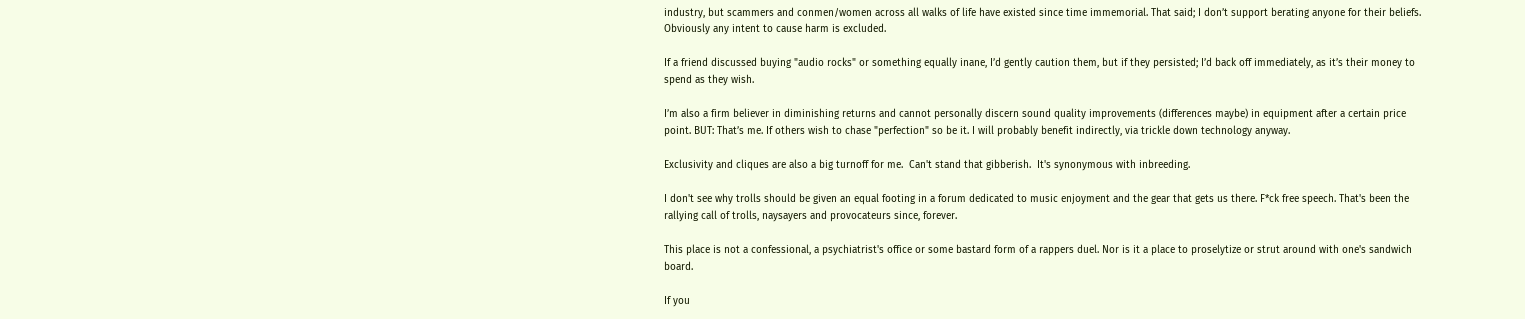industry, but scammers and conmen/women across all walks of life have existed since time immemorial. That said; I don’t support berating anyone for their beliefs. Obviously any intent to cause harm is excluded.

If a friend discussed buying "audio rocks" or something equally inane, I’d gently caution them, but if they persisted; I’d back off immediately, as it’s their money to spend as they wish.

I’m also a firm believer in diminishing returns and cannot personally discern sound quality improvements (differences maybe) in equipment after a certain price point. BUT: That’s me. If others wish to chase "perfection" so be it. I will probably benefit indirectly, via trickle down technology anyway.

Exclusivity and cliques are also a big turnoff for me.  Can't stand that gibberish.  It's synonymous with inbreeding.

I don't see why trolls should be given an equal footing in a forum dedicated to music enjoyment and the gear that gets us there. F*ck free speech. That's been the rallying call of trolls, naysayers and provocateurs since, forever.

This place is not a confessional, a psychiatrist's office or some bastard form of a rappers duel. Nor is it a place to proselytize or strut around with one's sandwich board.

If you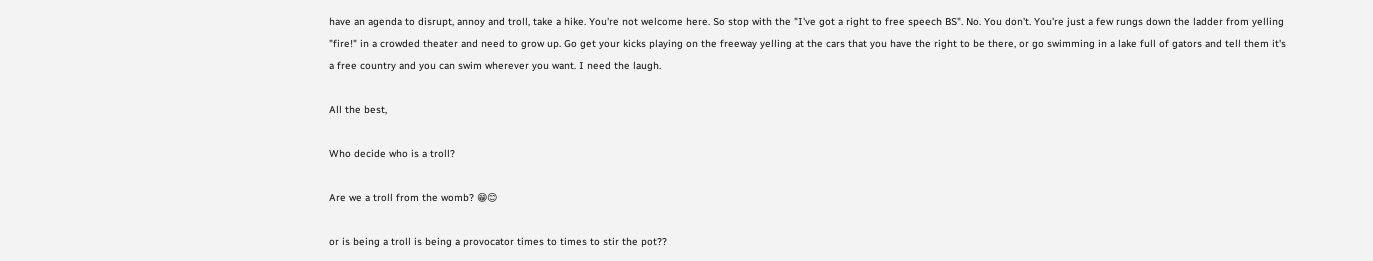have an agenda to disrupt, annoy and troll, take a hike. You're not welcome here. So stop with the "I've got a right to free speech BS". No. You don't. You're just a few rungs down the ladder from yelling "fire!" in a crowded theater and need to grow up. Go get your kicks playing on the freeway yelling at the cars that you have the right to be there, or go swimming in a lake full of gators and tell them it's a free country and you can swim wherever you want. I need the laugh.

All the best,

Who decide who is a troll?

Are we a troll from the womb? 😁😊

or is being a troll is being a provocator times to times to stir the pot??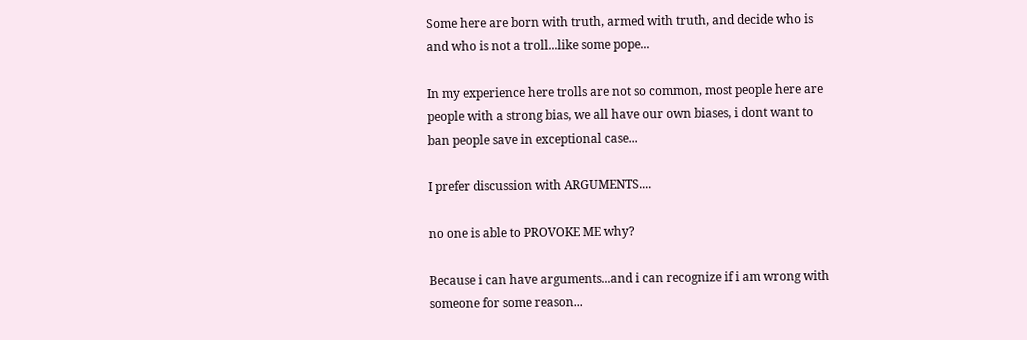Some here are born with truth, armed with truth, and decide who is and who is not a troll...like some pope...

In my experience here trolls are not so common, most people here are people with a strong bias, we all have our own biases, i dont want to ban people save in exceptional case...

I prefer discussion with ARGUMENTS....

no one is able to PROVOKE ME why?

Because i can have arguments...and i can recognize if i am wrong with someone for some reason...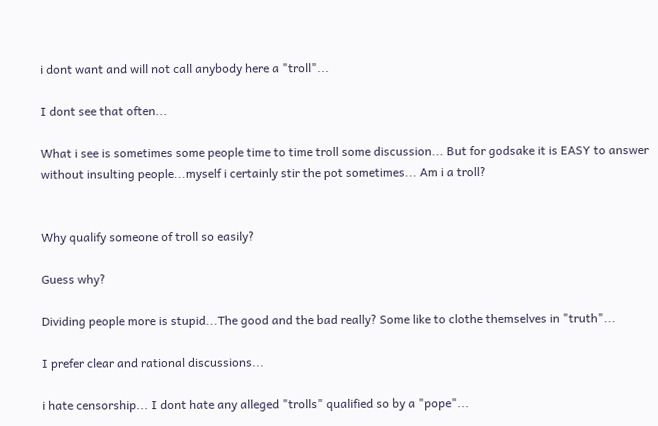i dont want and will not call anybody here a "troll"...

I dont see that often...

What i see is sometimes some people time to time troll some discussion... But for godsake it is EASY to answer without insulting people...myself i certainly stir the pot sometimes... Am i a troll?


Why qualify someone of troll so easily?

Guess why?

Dividing people more is stupid...The good and the bad really? Some like to clothe themselves in "truth"...

I prefer clear and rational discussions...

i hate censorship... I dont hate any alleged "trolls" qualified so by a "pope"...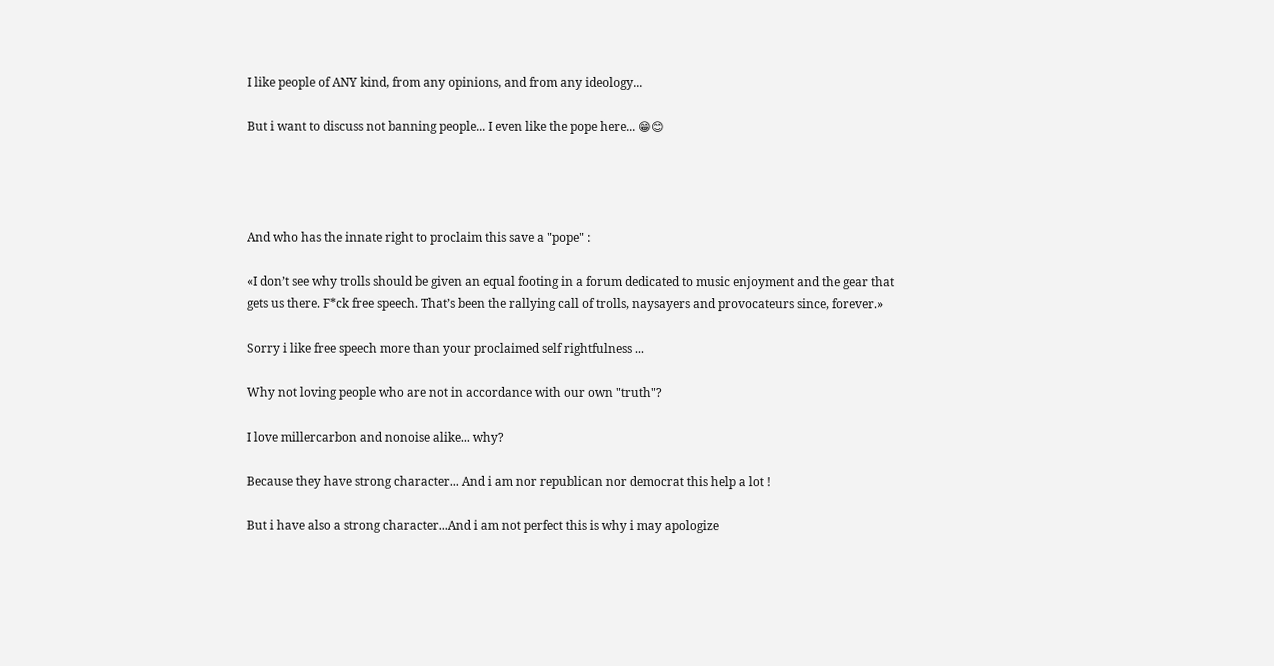I like people of ANY kind, from any opinions, and from any ideology...

But i want to discuss not banning people... I even like the pope here... 😁😊




And who has the innate right to proclaim this save a "pope" :

«I don’t see why trolls should be given an equal footing in a forum dedicated to music enjoyment and the gear that gets us there. F*ck free speech. That’s been the rallying call of trolls, naysayers and provocateurs since, forever.»

Sorry i like free speech more than your proclaimed self rightfulness ...

Why not loving people who are not in accordance with our own "truth"?

I love millercarbon and nonoise alike... why?

Because they have strong character... And i am nor republican nor democrat this help a lot !

But i have also a strong character...And i am not perfect this is why i may apologize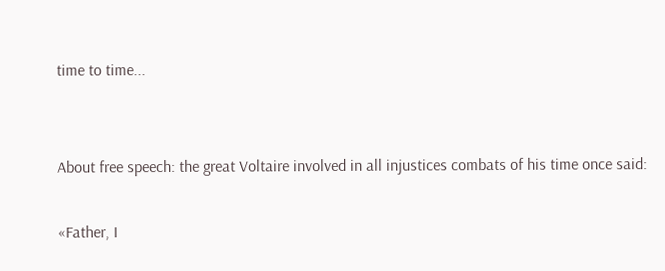time to time...


About free speech: the great Voltaire involved in all injustices combats of his time once said:

«Father, I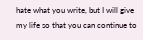hate what you write, but I will give
my life so that you can continue to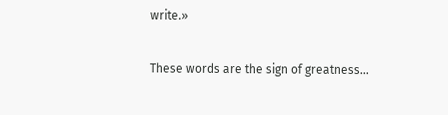write.»

These words are the sign of greatness...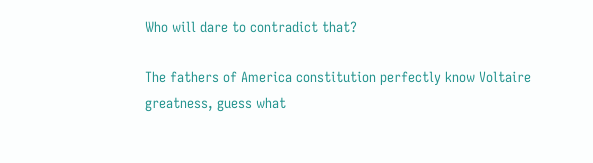Who will dare to contradict that?

The fathers of America constitution perfectly know Voltaire greatness, guess what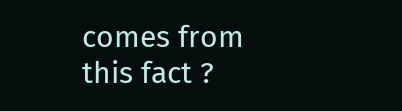comes from this fact ?